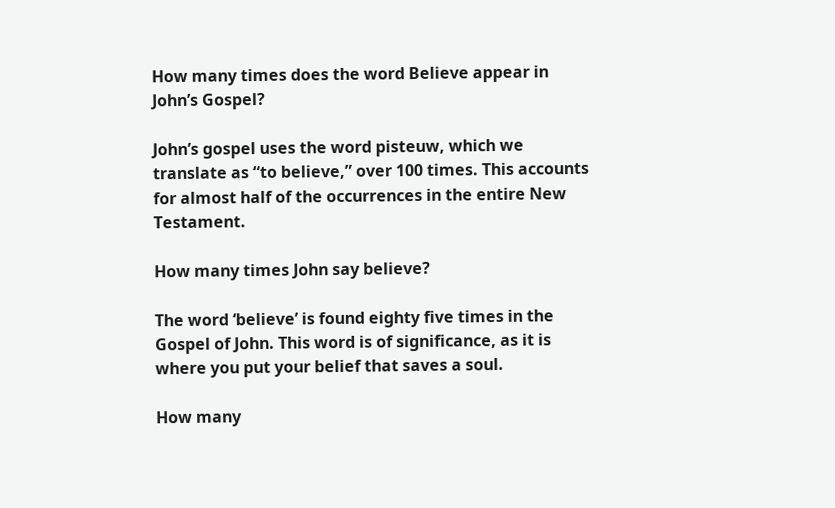How many times does the word Believe appear in John’s Gospel?

John’s gospel uses the word pisteuw, which we translate as “to believe,” over 100 times. This accounts for almost half of the occurrences in the entire New Testament.

How many times John say believe?

The word ‘believe’ is found eighty five times in the Gospel of John. This word is of significance, as it is where you put your belief that saves a soul.

How many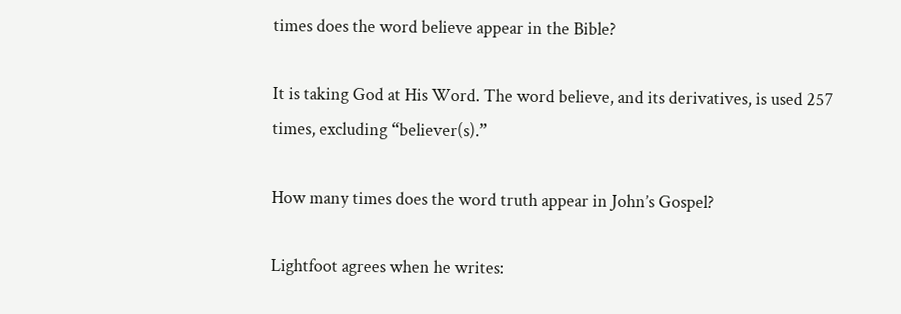times does the word believe appear in the Bible?

It is taking God at His Word. The word believe, and its derivatives, is used 257 times, excluding “believer(s).”

How many times does the word truth appear in John’s Gospel?

Lightfoot agrees when he writes: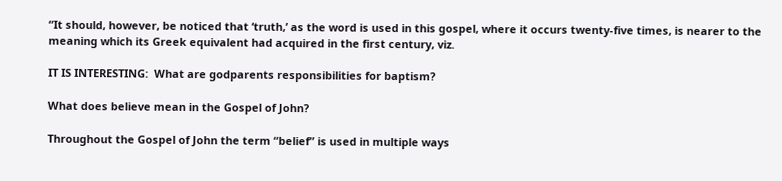“It should, however, be noticed that ‘truth,’ as the word is used in this gospel, where it occurs twenty-five times, is nearer to the meaning which its Greek equivalent had acquired in the first century, viz.

IT IS INTERESTING:  What are godparents responsibilities for baptism?

What does believe mean in the Gospel of John?

Throughout the Gospel of John the term “belief” is used in multiple ways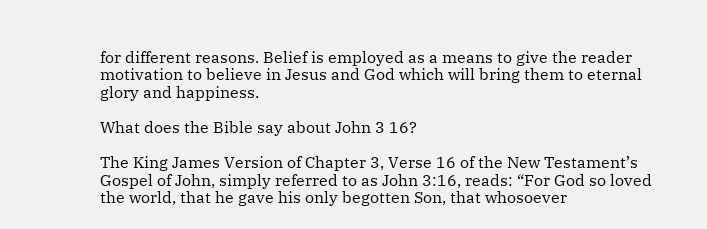for different reasons. Belief is employed as a means to give the reader motivation to believe in Jesus and God which will bring them to eternal glory and happiness.

What does the Bible say about John 3 16?

The King James Version of Chapter 3, Verse 16 of the New Testament’s Gospel of John, simply referred to as John 3:16, reads: “For God so loved the world, that he gave his only begotten Son, that whosoever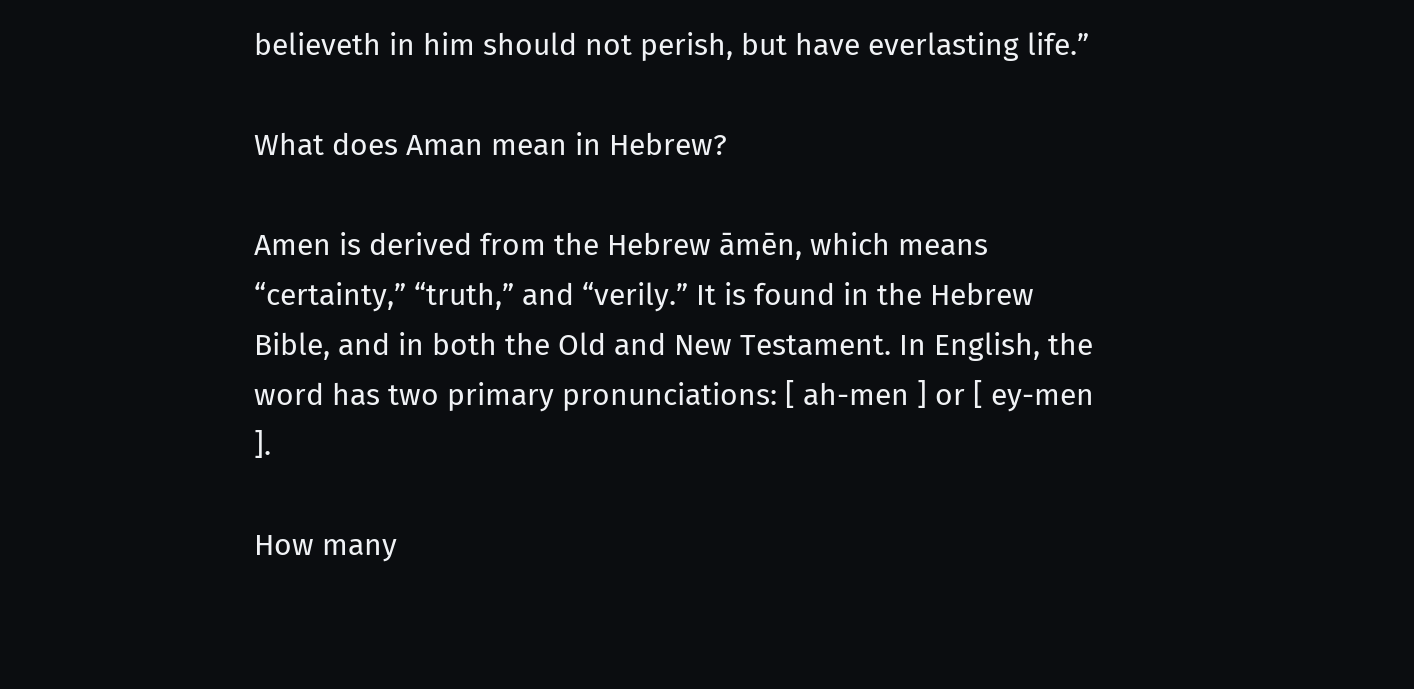believeth in him should not perish, but have everlasting life.”

What does Aman mean in Hebrew?

Amen is derived from the Hebrew āmēn, which means “certainty,” “truth,” and “verily.” It is found in the Hebrew Bible, and in both the Old and New Testament. In English, the word has two primary pronunciations: [ ah-men ] or [ ey-men ].

How many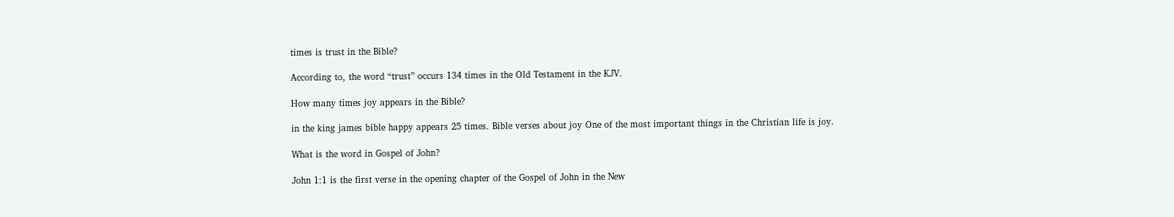times is trust in the Bible?

According to, the word “trust” occurs 134 times in the Old Testament in the KJV.

How many times joy appears in the Bible?

in the king james bible happy appears 25 times. Bible verses about joy One of the most important things in the Christian life is joy.

What is the word in Gospel of John?

John 1:1 is the first verse in the opening chapter of the Gospel of John in the New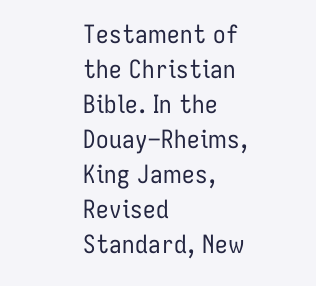Testament of the Christian Bible. In the Douay–Rheims, King James, Revised Standard, New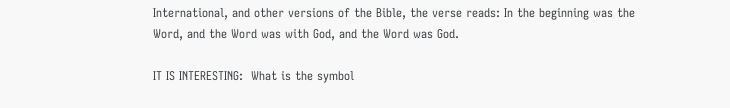International, and other versions of the Bible, the verse reads: In the beginning was the Word, and the Word was with God, and the Word was God.

IT IS INTERESTING:  What is the symbol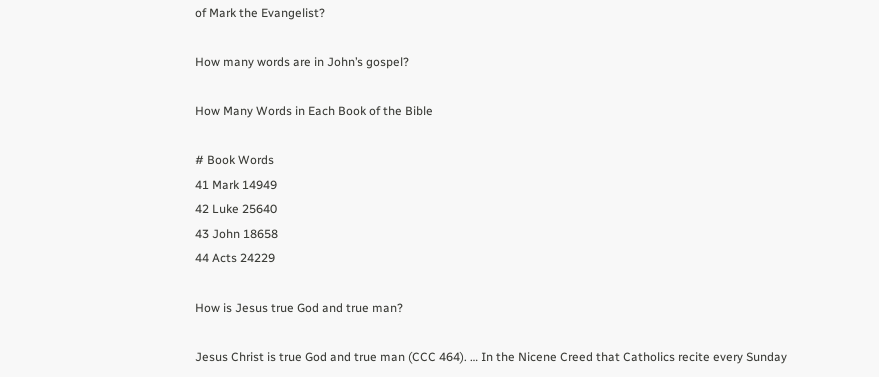of Mark the Evangelist?

How many words are in John’s gospel?

How Many Words in Each Book of the Bible

# Book Words
41 Mark 14949
42 Luke 25640
43 John 18658
44 Acts 24229

How is Jesus true God and true man?

Jesus Christ is true God and true man (CCC 464). … In the Nicene Creed that Catholics recite every Sunday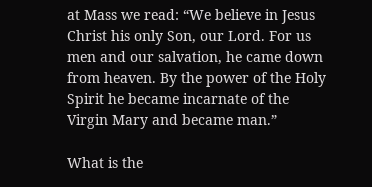at Mass we read: “We believe in Jesus Christ his only Son, our Lord. For us men and our salvation, he came down from heaven. By the power of the Holy Spirit he became incarnate of the Virgin Mary and became man.”

What is the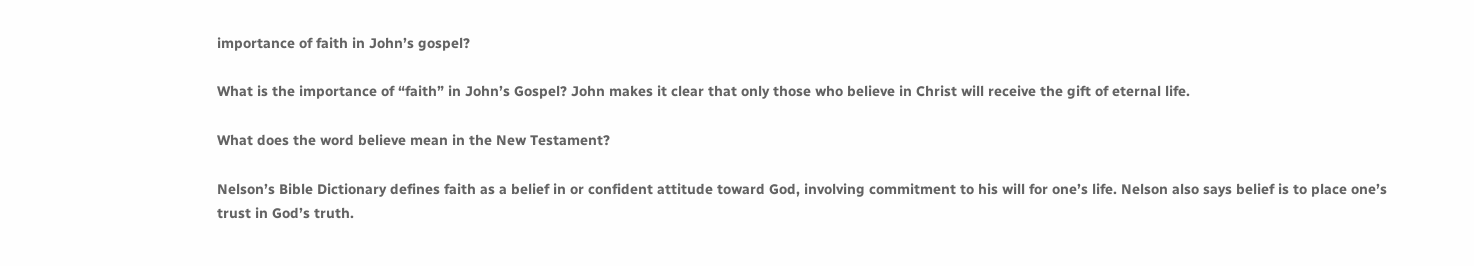importance of faith in John’s gospel?

What is the importance of “faith” in John’s Gospel? John makes it clear that only those who believe in Christ will receive the gift of eternal life.

What does the word believe mean in the New Testament?

Nelson’s Bible Dictionary defines faith as a belief in or confident attitude toward God, involving commitment to his will for one’s life. Nelson also says belief is to place one’s trust in God’s truth.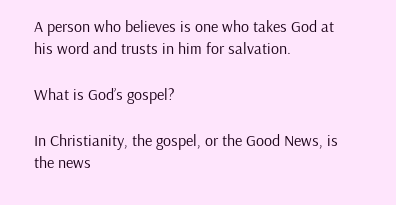A person who believes is one who takes God at his word and trusts in him for salvation.

What is God’s gospel?

In Christianity, the gospel, or the Good News, is the news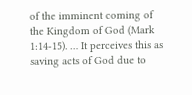of the imminent coming of the Kingdom of God (Mark 1:14-15). … It perceives this as saving acts of God due to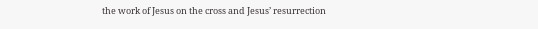the work of Jesus on the cross and Jesus’ resurrection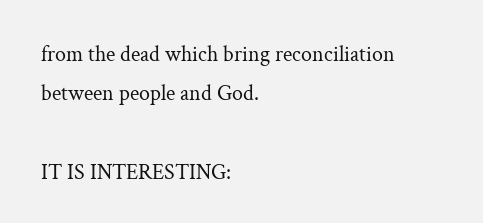from the dead which bring reconciliation between people and God.

IT IS INTERESTING: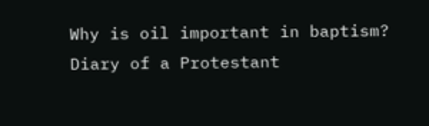Why is oil important in baptism?
Diary of a Protestant